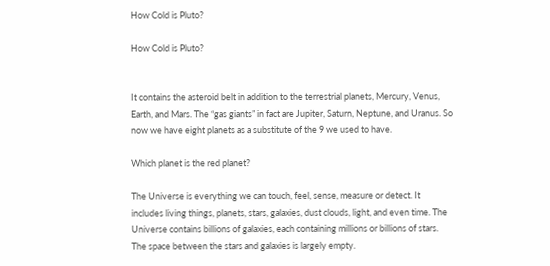How Cold is Pluto?

How Cold is Pluto?


It contains the asteroid belt in addition to the terrestrial planets, Mercury, Venus, Earth, and Mars. The “gas giants” in fact are Jupiter, Saturn, Neptune, and Uranus. So now we have eight planets as a substitute of the 9 we used to have.

Which planet is the red planet?

The Universe is everything we can touch, feel, sense, measure or detect. It includes living things, planets, stars, galaxies, dust clouds, light, and even time. The Universe contains billions of galaxies, each containing millions or billions of stars. The space between the stars and galaxies is largely empty.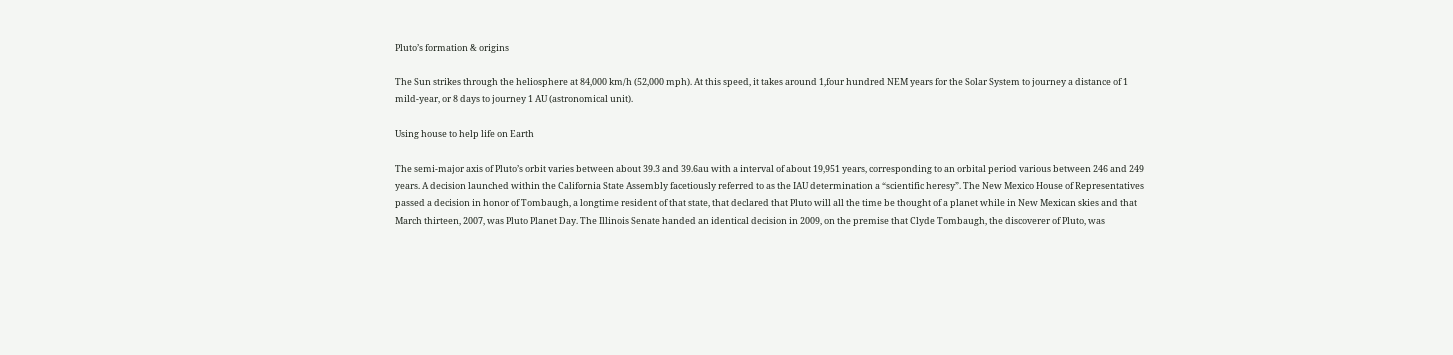Pluto’s formation & origins

The Sun strikes through the heliosphere at 84,000 km/h (52,000 mph). At this speed, it takes around 1,four hundred NEM years for the Solar System to journey a distance of 1 mild-year, or 8 days to journey 1 AU (astronomical unit).

Using house to help life on Earth

The semi-major axis of Pluto’s orbit varies between about 39.3 and 39.6au with a interval of about 19,951 years, corresponding to an orbital period various between 246 and 249 years. A decision launched within the California State Assembly facetiously referred to as the IAU determination a “scientific heresy”. The New Mexico House of Representatives passed a decision in honor of Tombaugh, a longtime resident of that state, that declared that Pluto will all the time be thought of a planet while in New Mexican skies and that March thirteen, 2007, was Pluto Planet Day. The Illinois Senate handed an identical decision in 2009, on the premise that Clyde Tombaugh, the discoverer of Pluto, was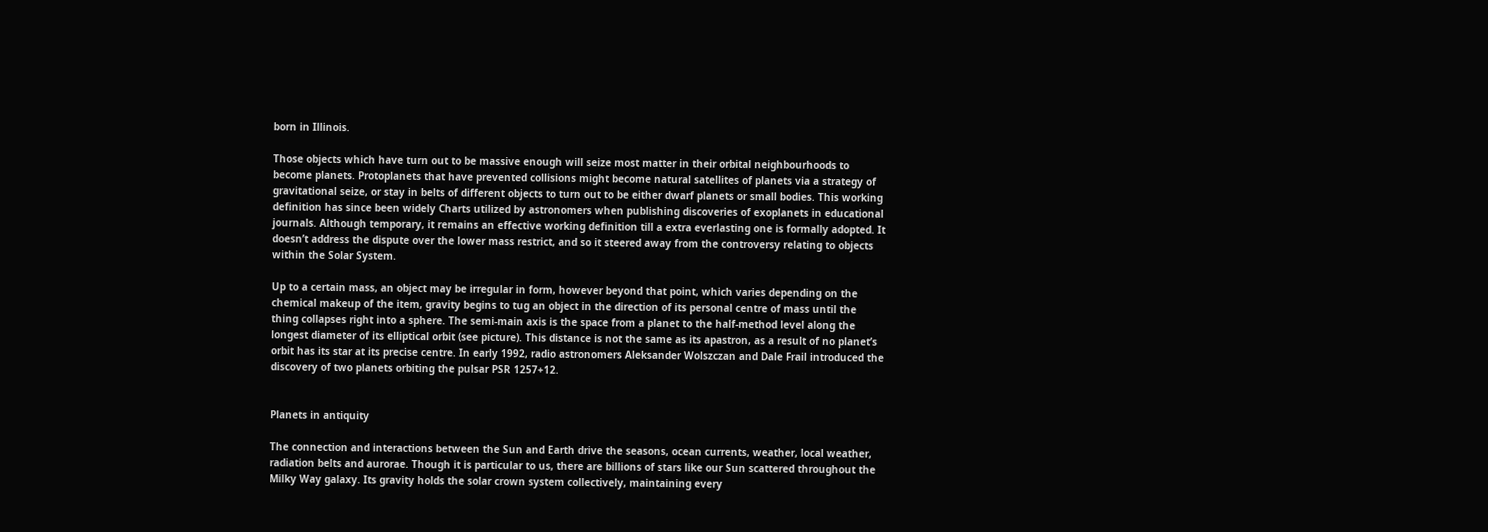born in Illinois.

Those objects which have turn out to be massive enough will seize most matter in their orbital neighbourhoods to become planets. Protoplanets that have prevented collisions might become natural satellites of planets via a strategy of gravitational seize, or stay in belts of different objects to turn out to be either dwarf planets or small bodies. This working definition has since been widely Charts utilized by astronomers when publishing discoveries of exoplanets in educational journals. Although temporary, it remains an effective working definition till a extra everlasting one is formally adopted. It doesn’t address the dispute over the lower mass restrict, and so it steered away from the controversy relating to objects within the Solar System.

Up to a certain mass, an object may be irregular in form, however beyond that point, which varies depending on the chemical makeup of the item, gravity begins to tug an object in the direction of its personal centre of mass until the thing collapses right into a sphere. The semi-main axis is the space from a planet to the half-method level along the longest diameter of its elliptical orbit (see picture). This distance is not the same as its apastron, as a result of no planet’s orbit has its star at its precise centre. In early 1992, radio astronomers Aleksander Wolszczan and Dale Frail introduced the discovery of two planets orbiting the pulsar PSR 1257+12.


Planets in antiquity

The connection and interactions between the Sun and Earth drive the seasons, ocean currents, weather, local weather, radiation belts and aurorae. Though it is particular to us, there are billions of stars like our Sun scattered throughout the Milky Way galaxy. Its gravity holds the solar crown system collectively, maintaining every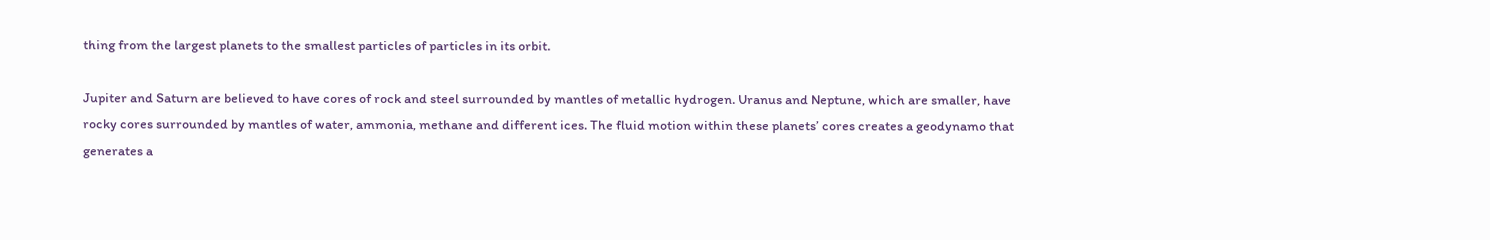thing from the largest planets to the smallest particles of particles in its orbit.

Jupiter and Saturn are believed to have cores of rock and steel surrounded by mantles of metallic hydrogen. Uranus and Neptune, which are smaller, have rocky cores surrounded by mantles of water, ammonia, methane and different ices. The fluid motion within these planets’ cores creates a geodynamo that generates a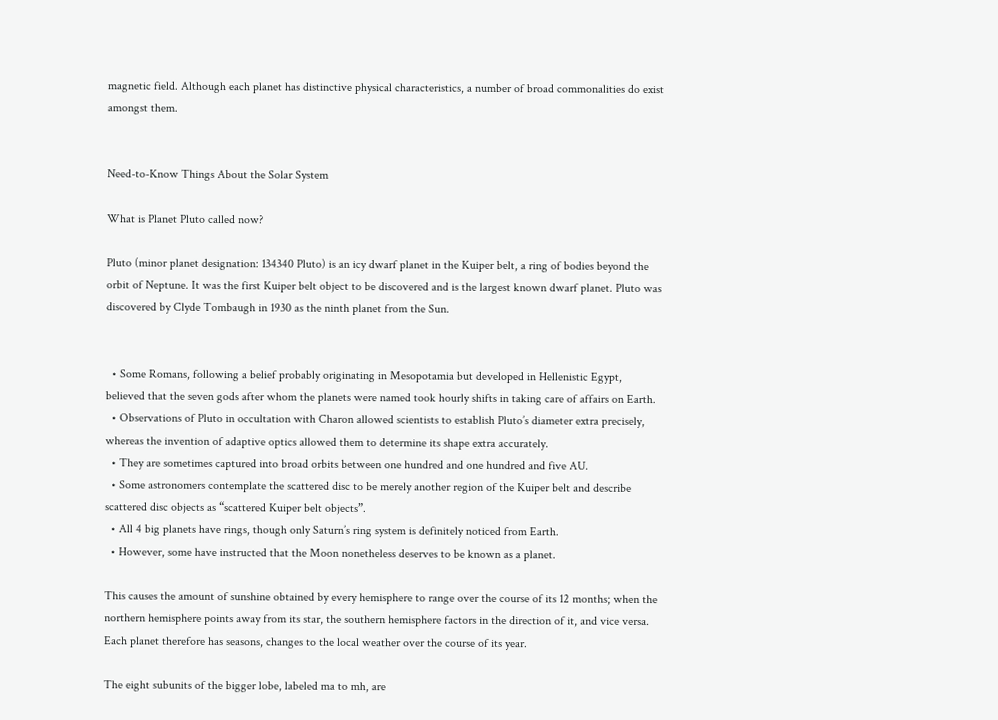magnetic field. Although each planet has distinctive physical characteristics, a number of broad commonalities do exist amongst them.


Need-to-Know Things About the Solar System

What is Planet Pluto called now?

Pluto (minor planet designation: 134340 Pluto) is an icy dwarf planet in the Kuiper belt, a ring of bodies beyond the orbit of Neptune. It was the first Kuiper belt object to be discovered and is the largest known dwarf planet. Pluto was discovered by Clyde Tombaugh in 1930 as the ninth planet from the Sun.


  • Some Romans, following a belief probably originating in Mesopotamia but developed in Hellenistic Egypt, believed that the seven gods after whom the planets were named took hourly shifts in taking care of affairs on Earth.
  • Observations of Pluto in occultation with Charon allowed scientists to establish Pluto’s diameter extra precisely, whereas the invention of adaptive optics allowed them to determine its shape extra accurately.
  • They are sometimes captured into broad orbits between one hundred and one hundred and five AU.
  • Some astronomers contemplate the scattered disc to be merely another region of the Kuiper belt and describe scattered disc objects as “scattered Kuiper belt objects”.
  • All 4 big planets have rings, though only Saturn’s ring system is definitely noticed from Earth.
  • However, some have instructed that the Moon nonetheless deserves to be known as a planet.

This causes the amount of sunshine obtained by every hemisphere to range over the course of its 12 months; when the northern hemisphere points away from its star, the southern hemisphere factors in the direction of it, and vice versa. Each planet therefore has seasons, changes to the local weather over the course of its year.

The eight subunits of the bigger lobe, labeled ma to mh, are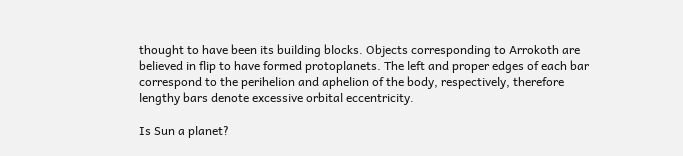thought to have been its building blocks. Objects corresponding to Arrokoth are believed in flip to have formed protoplanets. The left and proper edges of each bar correspond to the perihelion and aphelion of the body, respectively, therefore lengthy bars denote excessive orbital eccentricity.

Is Sun a planet?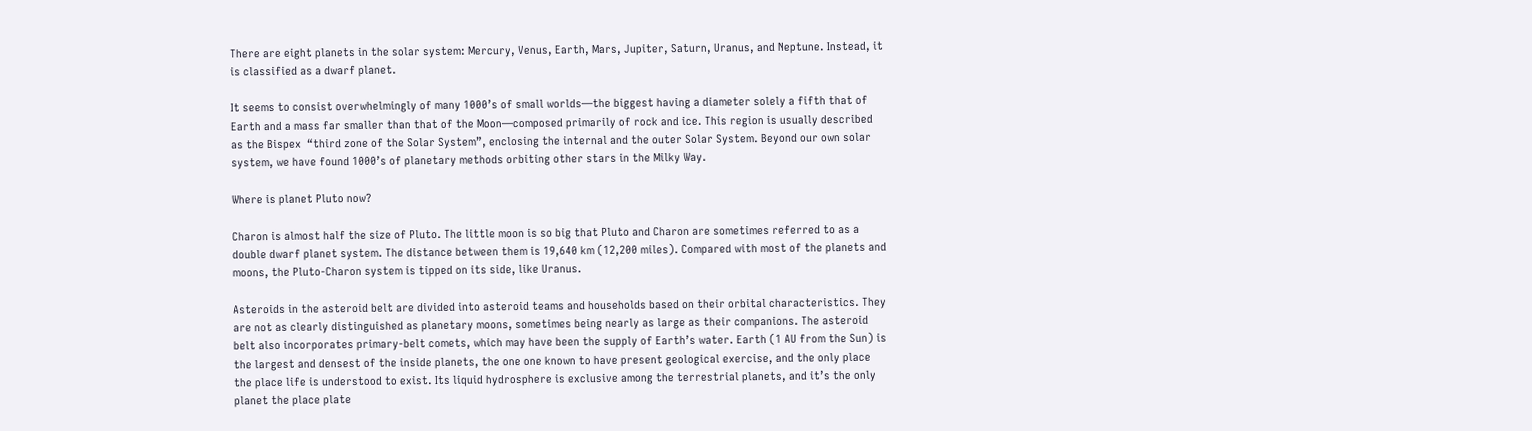There are eight planets in the solar system: Mercury, Venus, Earth, Mars, Jupiter, Saturn, Uranus, and Neptune. Instead, it is classified as a dwarf planet.

It seems to consist overwhelmingly of many 1000’s of small worlds—the biggest having a diameter solely a fifth that of Earth and a mass far smaller than that of the Moon—composed primarily of rock and ice. This region is usually described as the Bispex  “third zone of the Solar System”, enclosing the internal and the outer Solar System. Beyond our own solar system, we have found 1000’s of planetary methods orbiting other stars in the Milky Way.

Where is planet Pluto now?

Charon is almost half the size of Pluto. The little moon is so big that Pluto and Charon are sometimes referred to as a double dwarf planet system. The distance between them is 19,640 km (12,200 miles). Compared with most of the planets and moons, the Pluto-Charon system is tipped on its side, like Uranus.

Asteroids in the asteroid belt are divided into asteroid teams and households based on their orbital characteristics. They are not as clearly distinguished as planetary moons, sometimes being nearly as large as their companions. The asteroid belt also incorporates primary-belt comets, which may have been the supply of Earth’s water. Earth (1 AU from the Sun) is the largest and densest of the inside planets, the one one known to have present geological exercise, and the only place the place life is understood to exist. Its liquid hydrosphere is exclusive among the terrestrial planets, and it’s the only planet the place plate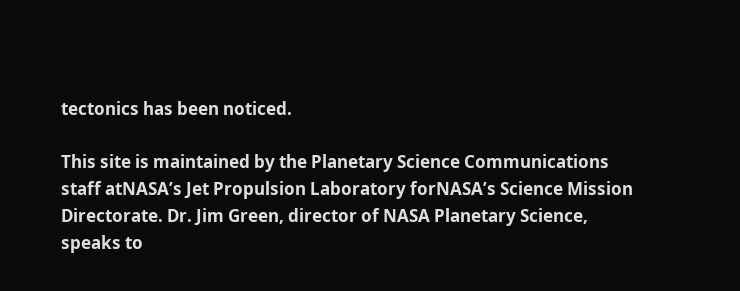tectonics has been noticed.

This site is maintained by the Planetary Science Communications staff atNASA’s Jet Propulsion Laboratory forNASA’s Science Mission Directorate. Dr. Jim Green, director of NASA Planetary Science, speaks to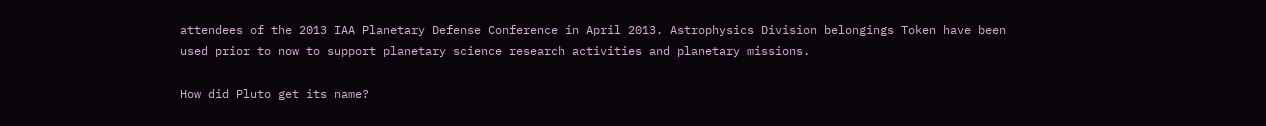attendees of the 2013 IAA Planetary Defense Conference in April 2013. Astrophysics Division belongings Token have been used prior to now to support planetary science research activities and planetary missions.

How did Pluto get its name?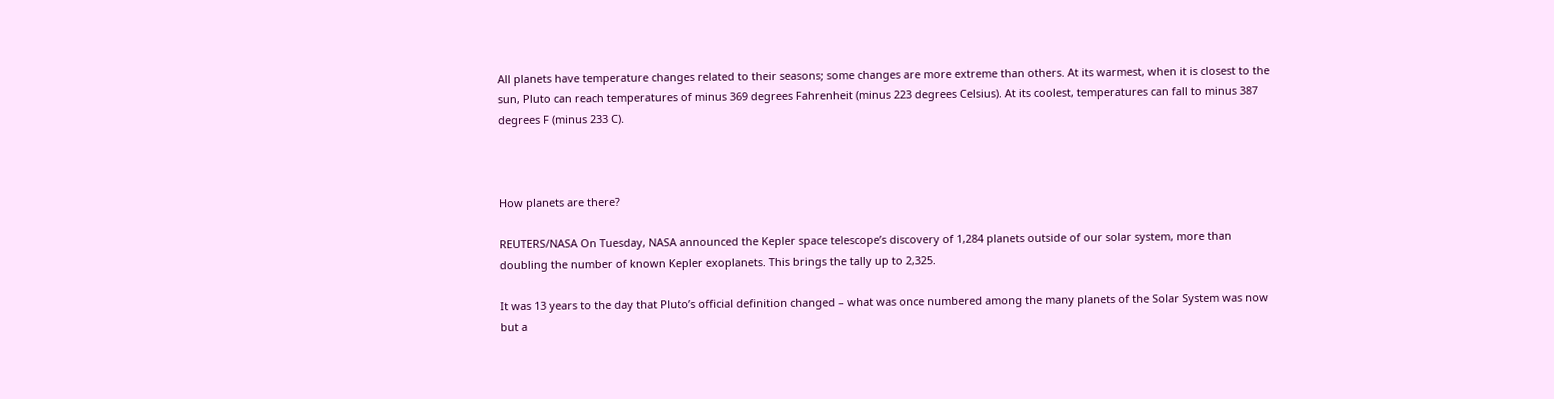All planets have temperature changes related to their seasons; some changes are more extreme than others. At its warmest, when it is closest to the sun, Pluto can reach temperatures of minus 369 degrees Fahrenheit (minus 223 degrees Celsius). At its coolest, temperatures can fall to minus 387 degrees F (minus 233 C).



How planets are there?

REUTERS/NASA On Tuesday, NASA announced the Kepler space telescope’s discovery of 1,284 planets outside of our solar system, more than doubling the number of known Kepler exoplanets. This brings the tally up to 2,325.

It was 13 years to the day that Pluto’s official definition changed – what was once numbered among the many planets of the Solar System was now but a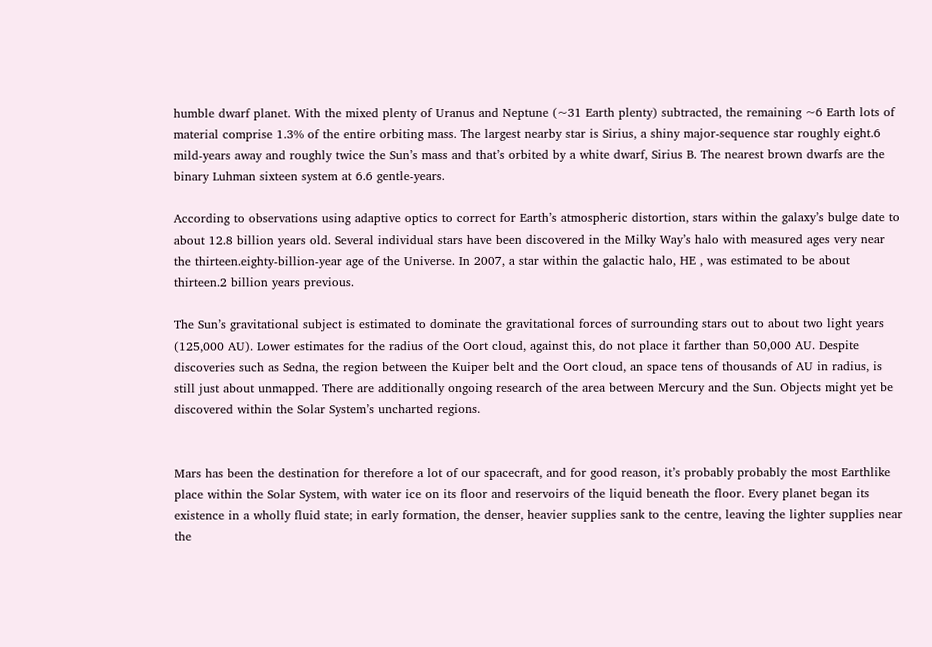humble dwarf planet. With the mixed plenty of Uranus and Neptune (~31 Earth plenty) subtracted, the remaining ~6 Earth lots of material comprise 1.3% of the entire orbiting mass. The largest nearby star is Sirius, a shiny major-sequence star roughly eight.6 mild-years away and roughly twice the Sun’s mass and that’s orbited by a white dwarf, Sirius B. The nearest brown dwarfs are the binary Luhman sixteen system at 6.6 gentle-years.

According to observations using adaptive optics to correct for Earth’s atmospheric distortion, stars within the galaxy’s bulge date to about 12.8 billion years old. Several individual stars have been discovered in the Milky Way’s halo with measured ages very near the thirteen.eighty-billion-year age of the Universe. In 2007, a star within the galactic halo, HE , was estimated to be about thirteen.2 billion years previous.

The Sun’s gravitational subject is estimated to dominate the gravitational forces of surrounding stars out to about two light years (125,000 AU). Lower estimates for the radius of the Oort cloud, against this, do not place it farther than 50,000 AU. Despite discoveries such as Sedna, the region between the Kuiper belt and the Oort cloud, an space tens of thousands of AU in radius, is still just about unmapped. There are additionally ongoing research of the area between Mercury and the Sun. Objects might yet be discovered within the Solar System’s uncharted regions.


Mars has been the destination for therefore a lot of our spacecraft, and for good reason, it’s probably probably the most Earthlike place within the Solar System, with water ice on its floor and reservoirs of the liquid beneath the floor. Every planet began its existence in a wholly fluid state; in early formation, the denser, heavier supplies sank to the centre, leaving the lighter supplies near the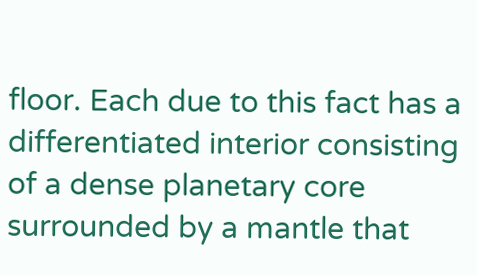floor. Each due to this fact has a differentiated interior consisting of a dense planetary core surrounded by a mantle that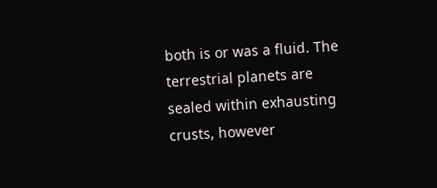both is or was a fluid. The terrestrial planets are sealed within exhausting crusts, however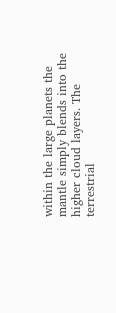within the large planets the mantle simply blends into the higher cloud layers. The terrestrial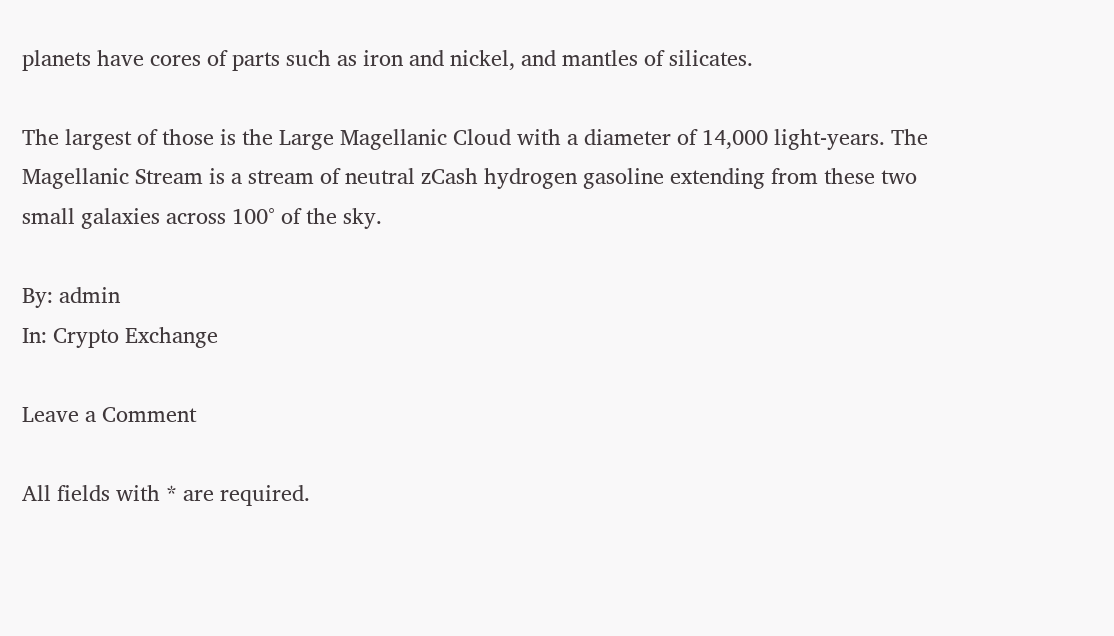planets have cores of parts such as iron and nickel, and mantles of silicates.

The largest of those is the Large Magellanic Cloud with a diameter of 14,000 light-years. The Magellanic Stream is a stream of neutral zCash hydrogen gasoline extending from these two small galaxies across 100° of the sky.

By: admin
In: Crypto Exchange

Leave a Comment

All fields with * are required.